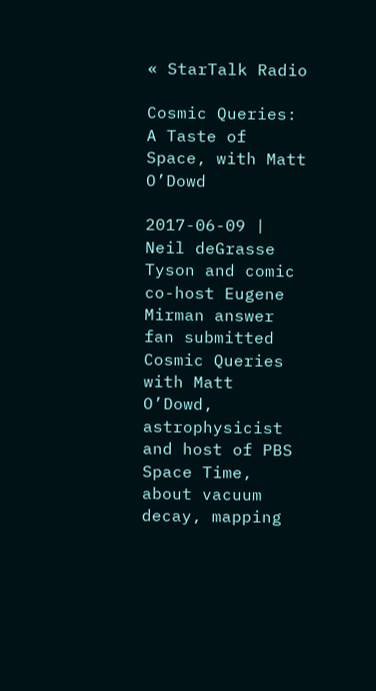« StarTalk Radio

Cosmic Queries: A Taste of Space, with Matt O’Dowd

2017-06-09 |
Neil deGrasse Tyson and comic co-host Eugene Mirman answer fan submitted Cosmic Queries with Matt O’Dowd, astrophysicist and host of PBS Space Time, about vacuum decay, mapping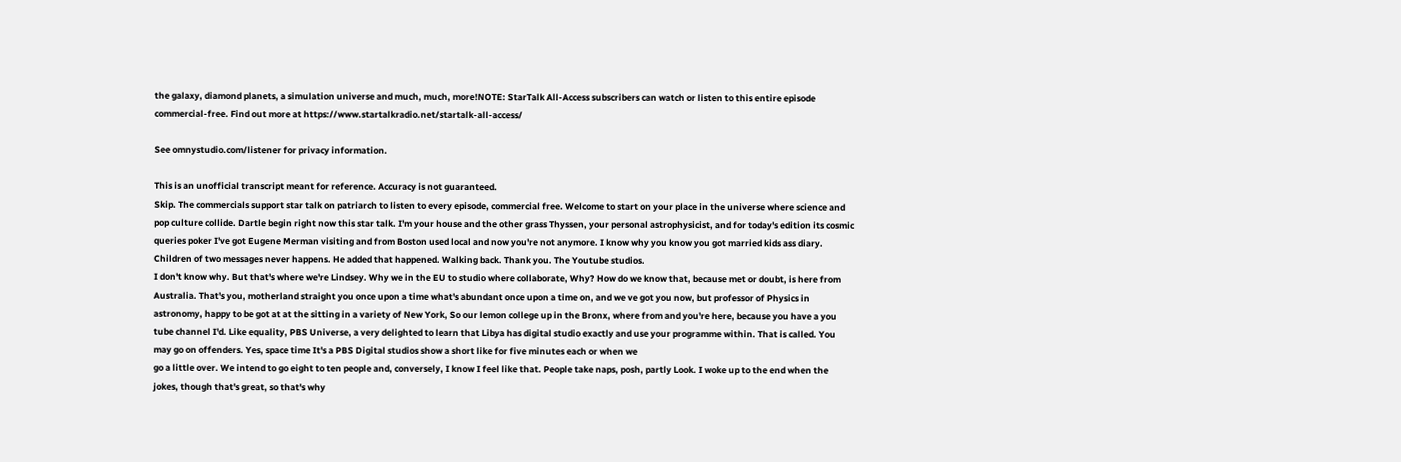the galaxy, diamond planets, a simulation universe and much, much, more!NOTE: StarTalk All-Access subscribers can watch or listen to this entire episode commercial-free. Find out more at https://www.startalkradio.net/startalk-all-access/

See omnystudio.com/listener for privacy information.

This is an unofficial transcript meant for reference. Accuracy is not guaranteed.
Skip. The commercials support star talk on patriarch to listen to every episode, commercial free. Welcome to start on your place in the universe where science and pop culture collide. Dartle begin right now this star talk. I'm your house and the other grass Thyssen, your personal astrophysicist, and for today's edition its cosmic queries poker I've got Eugene Merman visiting and from Boston used local and now you're not anymore. I know why you know you got married kids ass diary. Children of two messages never happens. He added that happened. Walking back. Thank you. The Youtube studios.
I don't know why. But that's where we're Lindsey. Why we in the EU to studio where collaborate, Why? How do we know that, because met or doubt, is here from Australia. That's you, motherland straight you once upon a time what's abundant once upon a time on, and we ve got you now, but professor of Physics in astronomy, happy to be got at at the sitting in a variety of New York, So our lemon college up in the Bronx, where from and you're here, because you have a you tube channel I'd. Like equality, PBS Universe, a very delighted to learn that Libya has digital studio exactly and use your programme within. That is called. You may go on offenders. Yes, space time It's a PBS Digital studios show a short like for five minutes each or when we
go a little over. We intend to go eight to ten people and, conversely, I know I feel like that. People take naps, posh, partly Look. I woke up to the end when the jokes, though that's great, so that's why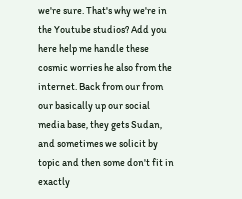we're sure. That's why we're in the Youtube studios? Add you here help me handle these cosmic worries he also from the internet. Back from our from our basically up our social media base, they gets Sudan, and sometimes we solicit by topic and then some don't fit in exactly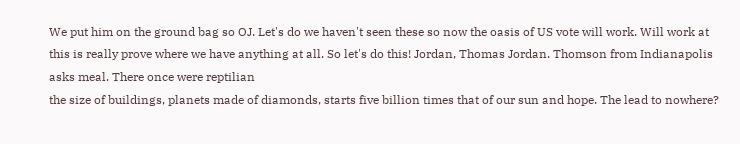We put him on the ground bag so OJ. Let's do we haven't seen these so now the oasis of US vote will work. Will work at this is really prove where we have anything at all. So let's do this! Jordan, Thomas Jordan. Thomson from Indianapolis asks meal. There once were reptilian
the size of buildings, planets made of diamonds, starts five billion times that of our sun and hope. The lead to nowhere?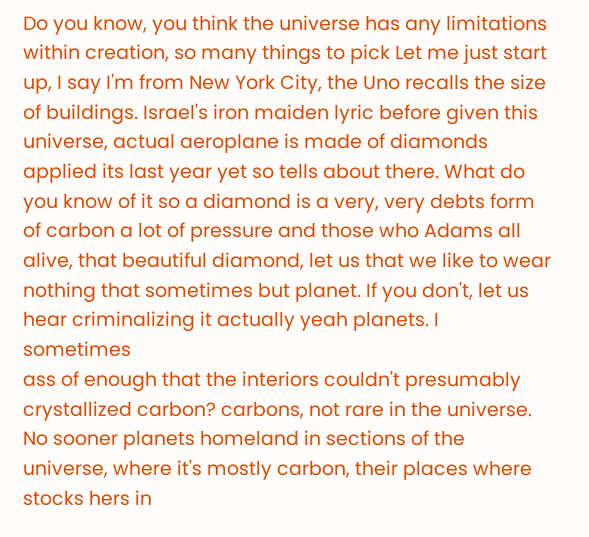Do you know, you think the universe has any limitations within creation, so many things to pick Let me just start up, I say I'm from New York City, the Uno recalls the size of buildings. Israel's iron maiden lyric before given this universe, actual aeroplane is made of diamonds applied its last year yet so tells about there. What do you know of it so a diamond is a very, very debts form of carbon a lot of pressure and those who Adams all alive, that beautiful diamond, let us that we like to wear nothing that sometimes but planet. If you don't, let us hear criminalizing it actually yeah planets. I sometimes
ass of enough that the interiors couldn't presumably crystallized carbon? carbons, not rare in the universe. No sooner planets homeland in sections of the universe, where it's mostly carbon, their places where stocks hers in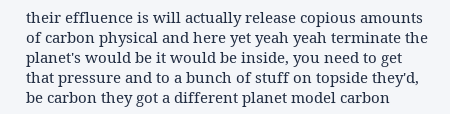their effluence is will actually release copious amounts of carbon physical and here yet yeah yeah terminate the planet's would be it would be inside, you need to get that pressure and to a bunch of stuff on topside they'd, be carbon they got a different planet model carbon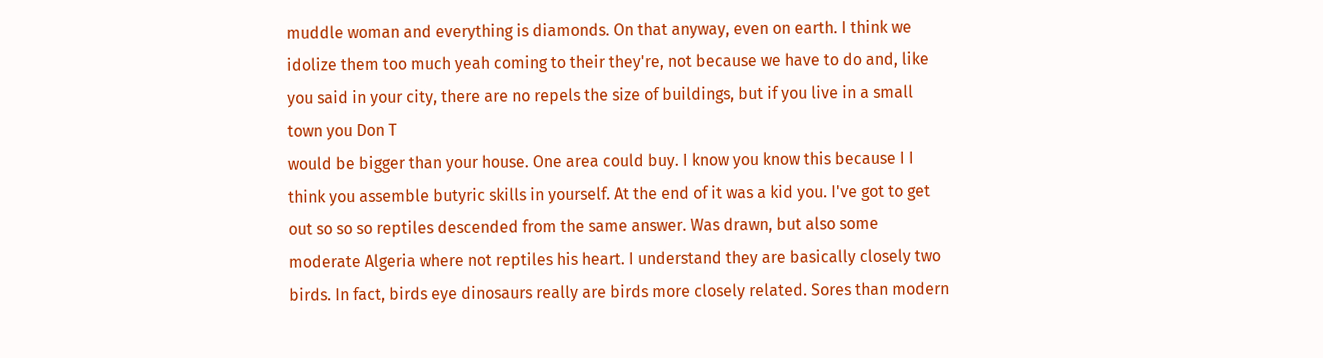muddle woman and everything is diamonds. On that anyway, even on earth. I think we idolize them too much yeah coming to their they're, not because we have to do and, like you said in your city, there are no repels the size of buildings, but if you live in a small town you Don T
would be bigger than your house. One area could buy. I know you know this because I I think you assemble butyric skills in yourself. At the end of it was a kid you. I've got to get out so so so reptiles descended from the same answer. Was drawn, but also some moderate Algeria where not reptiles his heart. I understand they are basically closely two birds. In fact, birds eye dinosaurs really are birds more closely related. Sores than modern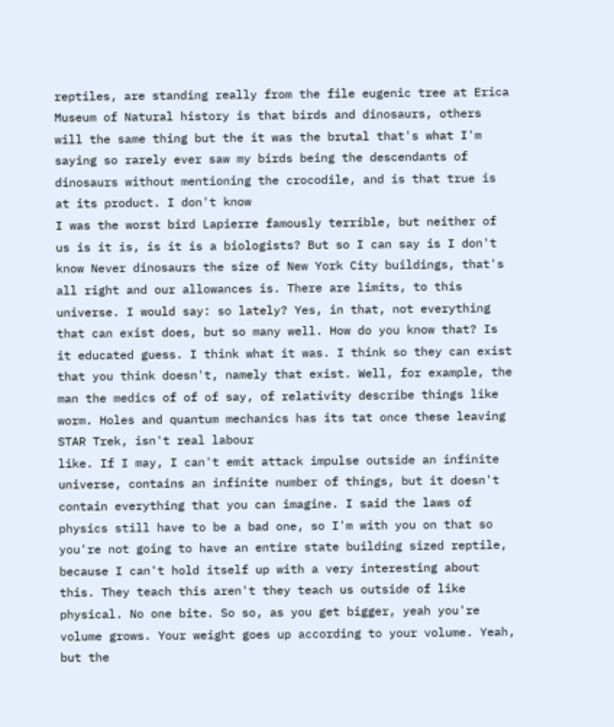reptiles, are standing really from the file eugenic tree at Erica Museum of Natural history is that birds and dinosaurs, others will the same thing but the it was the brutal that's what I'm saying so rarely ever saw my birds being the descendants of dinosaurs without mentioning the crocodile, and is that true is at its product. I don't know
I was the worst bird Lapierre famously terrible, but neither of us is it is, is it is a biologists? But so I can say is I don't know Never dinosaurs the size of New York City buildings, that's all right and our allowances is. There are limits, to this universe. I would say: so lately? Yes, in that, not everything that can exist does, but so many well. How do you know that? Is it educated guess. I think what it was. I think so they can exist that you think doesn't, namely that exist. Well, for example, the man the medics of of of say, of relativity describe things like worm. Holes and quantum mechanics has its tat once these leaving STAR Trek, isn't real labour
like. If I may, I can't emit attack impulse outside an infinite universe, contains an infinite number of things, but it doesn't contain everything that you can imagine. I said the laws of physics still have to be a bad one, so I'm with you on that so you're not going to have an entire state building sized reptile, because I can't hold itself up with a very interesting about this. They teach this aren't they teach us outside of like physical. No one bite. So so, as you get bigger, yeah you're volume grows. Your weight goes up according to your volume. Yeah, but the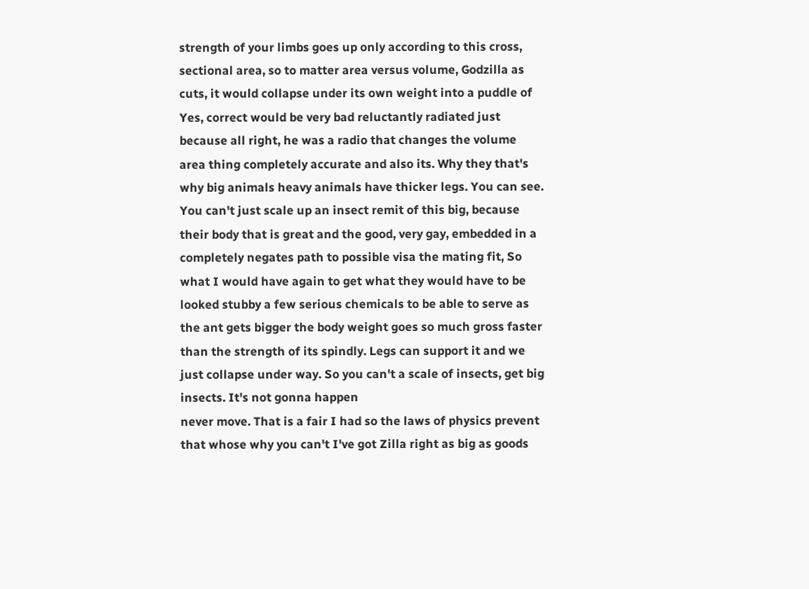strength of your limbs goes up only according to this cross, sectional area, so to matter area versus volume, Godzilla as cuts, it would collapse under its own weight into a puddle of
Yes, correct would be very bad reluctantly radiated just because all right, he was a radio that changes the volume area thing completely accurate and also its. Why they that's why big animals heavy animals have thicker legs. You can see. You can't just scale up an insect remit of this big, because their body that is great and the good, very gay, embedded in a completely negates path to possible visa the mating fit, So what I would have again to get what they would have to be looked stubby a few serious chemicals to be able to serve as the ant gets bigger the body weight goes so much gross faster than the strength of its spindly. Legs can support it and we just collapse under way. So you can't a scale of insects, get big insects. It's not gonna happen
never move. That is a fair I had so the laws of physics prevent that whose why you can't I've got Zilla right as big as goods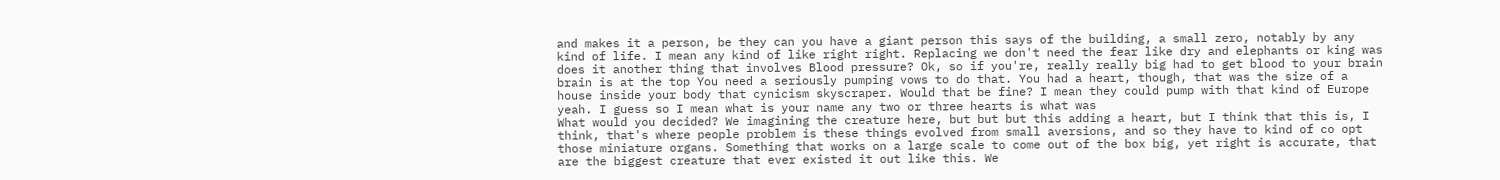and makes it a person, be they can you have a giant person this says of the building, a small zero, notably by any kind of life. I mean any kind of like right right. Replacing we don't need the fear like dry and elephants or king was does it another thing that involves Blood pressure? Ok, so if you're, really really big had to get blood to your brain brain is at the top You need a seriously pumping vows to do that. You had a heart, though, that was the size of a house inside your body that cynicism skyscraper. Would that be fine? I mean they could pump with that kind of Europe yeah. I guess so I mean what is your name any two or three hearts is what was
What would you decided? We imagining the creature here, but but but this adding a heart, but I think that this is, I think, that's where people problem is these things evolved from small aversions, and so they have to kind of co opt those miniature organs. Something that works on a large scale to come out of the box big, yet right is accurate, that are the biggest creature that ever existed it out like this. We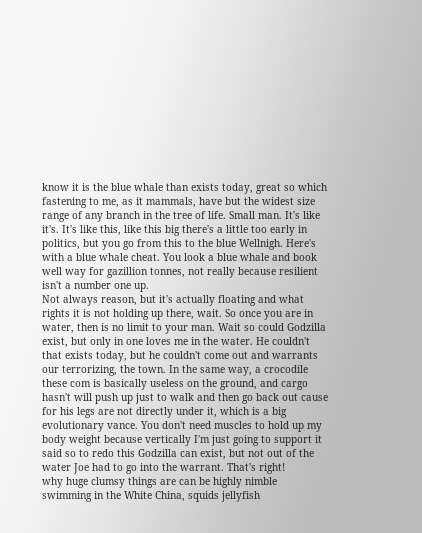know it is the blue whale than exists today, great so which fastening to me, as it mammals, have but the widest size range of any branch in the tree of life. Small man. It's like it's. It's like this, like this big there's a little too early in politics, but you go from this to the blue Wellnigh. Here's with a blue whale cheat. You look a blue whale and book well way for gazillion tonnes, not really because resilient isn't a number one up.
Not always reason, but it's actually floating and what rights it is not holding up there, wait. So once you are in water, then is no limit to your man. Wait so could Godzilla exist, but only in one loves me in the water. He couldn't that exists today, but he couldn't come out and warrants our terrorizing, the town. In the same way, a crocodile these com is basically useless on the ground, and cargo hasn't will push up just to walk and then go back out cause for his legs are not directly under it, which is a big evolutionary vance. You don't need muscles to hold up my body weight because vertically I'm just going to support it said so to redo this Godzilla can exist, but not out of the water Joe had to go into the warrant. That's right!
why huge clumsy things are can be highly nimble swimming in the White China, squids jellyfish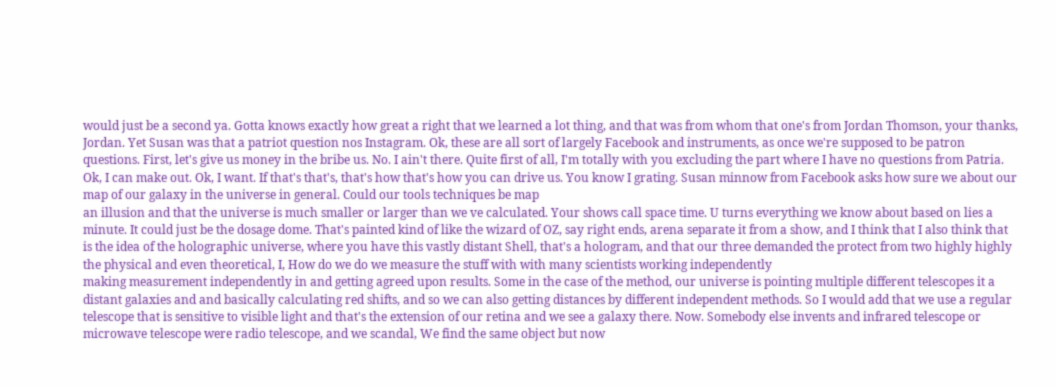would just be a second ya. Gotta knows exactly how great a right that we learned a lot thing, and that was from whom that one's from Jordan Thomson, your thanks, Jordan. Yet Susan was that a patriot question nos Instagram. Ok, these are all sort of largely Facebook and instruments, as once we're supposed to be patron questions. First, let's give us money in the bribe us. No. I ain't there. Quite first of all, I'm totally with you excluding the part where I have no questions from Patria. Ok, I can make out. Ok, I want. If that's that's, that's how that's how you can drive us. You know I grating. Susan minnow from Facebook asks how sure we about our map of our galaxy in the universe in general. Could our tools techniques be map
an illusion and that the universe is much smaller or larger than we ve calculated. Your shows call space time. U turns everything we know about based on lies a minute. It could just be the dosage dome. That's painted kind of like the wizard of OZ, say right ends, arena separate it from a show, and I think that I also think that is the idea of the holographic universe, where you have this vastly distant Shell, that's a hologram, and that our three demanded the protect from two highly highly the physical and even theoretical, I, How do we do we measure the stuff with with many scientists working independently
making measurement independently in and getting agreed upon results. Some in the case of the method, our universe is pointing multiple different telescopes it a distant galaxies and and basically calculating red shifts, and so we can also getting distances by different independent methods. So I would add that we use a regular telescope that is sensitive to visible light and that's the extension of our retina and we see a galaxy there. Now. Somebody else invents and infrared telescope or microwave telescope were radio telescope, and we scandal, We find the same object but now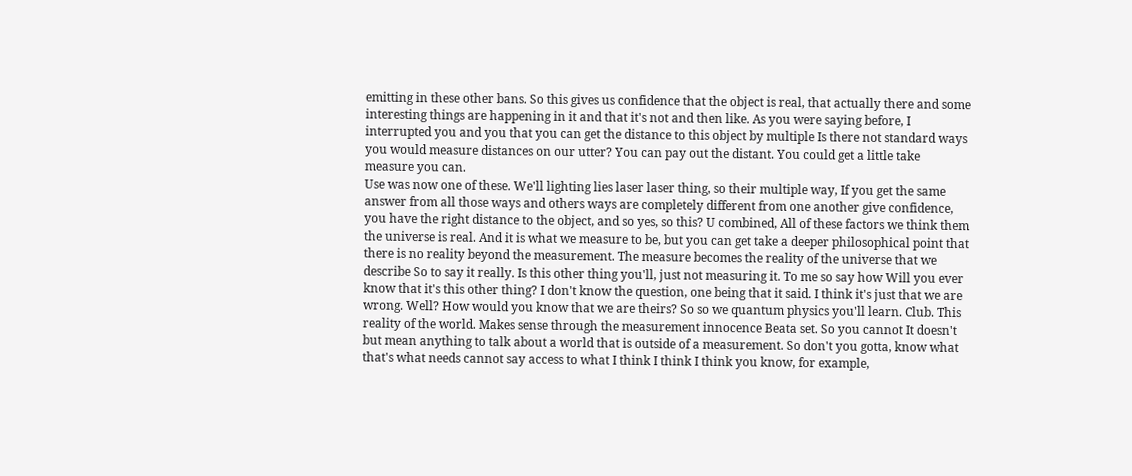emitting in these other bans. So this gives us confidence that the object is real, that actually there and some interesting things are happening in it and that it's not and then like. As you were saying before, I interrupted you and you that you can get the distance to this object by multiple Is there not standard ways you would measure distances on our utter? You can pay out the distant. You could get a little take measure you can.
Use was now one of these. We'll lighting lies laser laser thing, so their multiple way, If you get the same answer from all those ways and others ways are completely different from one another give confidence, you have the right distance to the object, and so yes, so this? U combined, All of these factors we think them the universe is real. And it is what we measure to be, but you can get take a deeper philosophical point that there is no reality beyond the measurement. The measure becomes the reality of the universe that we describe So to say it really. Is this other thing you'll, just not measuring it. To me so say how Will you ever know that it's this other thing? I don't know the question, one being that it said. I think it's just that we are wrong. Well? How would you know that we are theirs? So so we quantum physics you'll learn. Club. This
reality of the world. Makes sense through the measurement innocence Beata set. So you cannot It doesn't but mean anything to talk about a world that is outside of a measurement. So don't you gotta, know what that's what needs cannot say access to what I think I think I think you know, for example,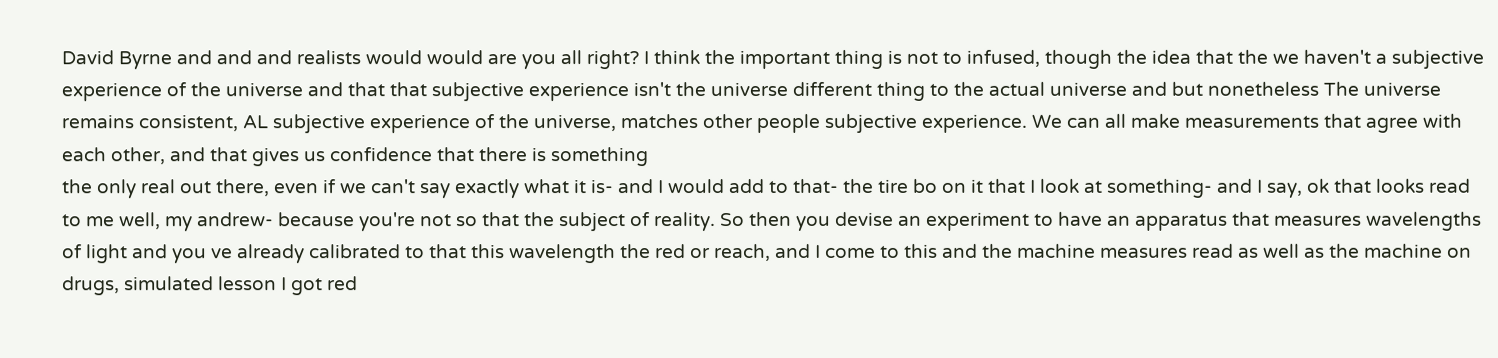David Byrne and and and realists would would are you all right? I think the important thing is not to infused, though the idea that the we haven't a subjective experience of the universe and that that subjective experience isn't the universe different thing to the actual universe and but nonetheless The universe remains consistent, AL subjective experience of the universe, matches other people subjective experience. We can all make measurements that agree with each other, and that gives us confidence that there is something
the only real out there, even if we can't say exactly what it is- and I would add to that- the tire bo on it that I look at something- and I say, ok that looks read to me well, my andrew- because you're not so that the subject of reality. So then you devise an experiment to have an apparatus that measures wavelengths of light and you ve already calibrated to that this wavelength the red or reach, and I come to this and the machine measures read as well as the machine on drugs, simulated lesson I got red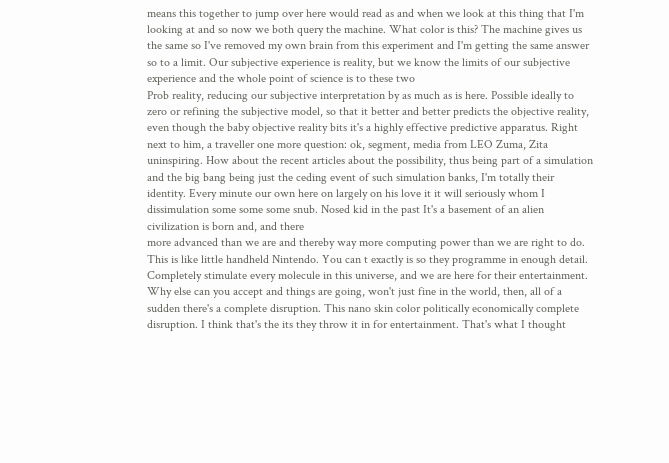means this together to jump over here would read as and when we look at this thing that I'm looking at and so now we both query the machine. What color is this? The machine gives us the same so I've removed my own brain from this experiment and I'm getting the same answer so to a limit. Our subjective experience is reality, but we know the limits of our subjective experience and the whole point of science is to these two
Prob reality, reducing our subjective interpretation by as much as is here. Possible ideally to zero or refining the subjective model, so that it better and better predicts the objective reality, even though the baby objective reality bits it's a highly effective predictive apparatus. Right next to him, a traveller one more question: ok, segment, media from LEO Zuma, Zita uninspiring. How about the recent articles about the possibility, thus being part of a simulation and the big bang being just the ceding event of such simulation banks, I'm totally their identity. Every minute our own here on largely on his love it it will seriously whom I dissimulation some some some snub. Nosed kid in the past It's a basement of an alien civilization is born and, and there
more advanced than we are and thereby way more computing power than we are right to do. This is like little handheld Nintendo. You can t exactly is so they programme in enough detail. Completely stimulate every molecule in this universe, and we are here for their entertainment. Why else can you accept and things are going, won't just fine in the world, then, all of a sudden there's a complete disruption. This nano skin color politically economically complete disruption. I think that's the its they throw it in for entertainment. That's what I thought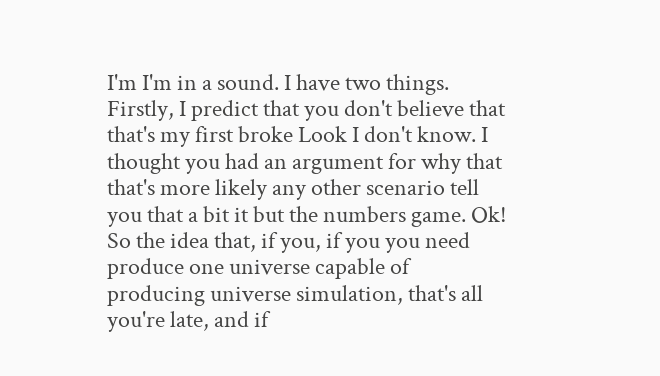I'm I'm in a sound. I have two things. Firstly, I predict that you don't believe that that's my first broke Look I don't know. I thought you had an argument for why that that's more likely any other scenario tell you that a bit it but the numbers game. Ok! So the idea that, if you, if you you need produce one universe capable of producing universe simulation, that's all you're late, and if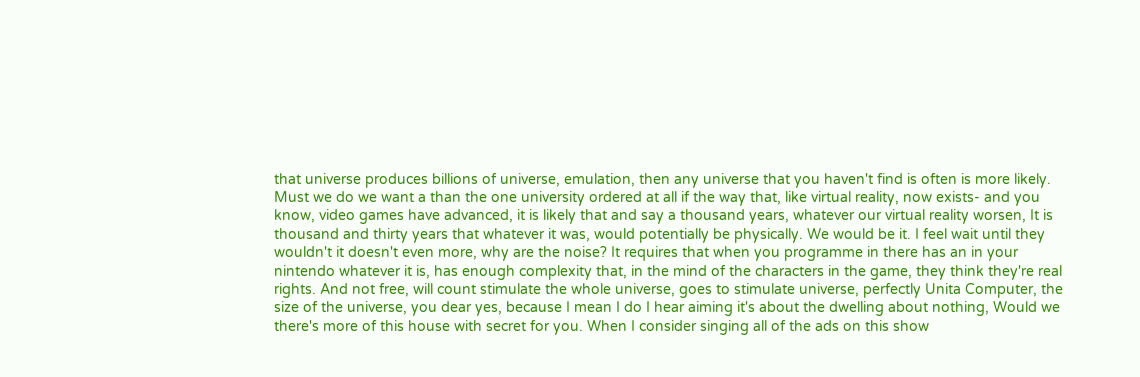that universe produces billions of universe, emulation, then any universe that you haven't find is often is more likely.
Must we do we want a than the one university ordered at all if the way that, like virtual reality, now exists- and you know, video games have advanced, it is likely that and say a thousand years, whatever our virtual reality worsen, It is thousand and thirty years that whatever it was, would potentially be physically. We would be it. I feel wait until they wouldn't it doesn't even more, why are the noise? It requires that when you programme in there has an in your nintendo whatever it is, has enough complexity that, in the mind of the characters in the game, they think they're real rights. And not free, will count stimulate the whole universe, goes to stimulate universe, perfectly Unita Computer, the size of the universe, you dear yes, because I mean I do I hear aiming it's about the dwelling about nothing, Would we
there's more of this house with secret for you. When I consider singing all of the ads on this show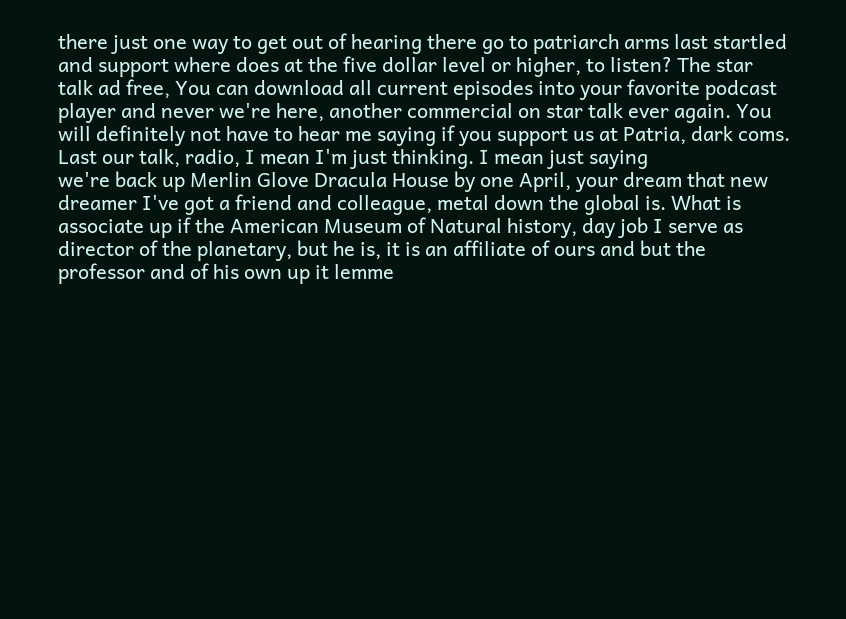there just one way to get out of hearing there go to patriarch arms last startled and support where does at the five dollar level or higher, to listen? The star talk ad free, You can download all current episodes into your favorite podcast player and never we're here, another commercial on star talk ever again. You will definitely not have to hear me saying if you support us at Patria, dark coms. Last our talk, radio, I mean I'm just thinking. I mean just saying
we're back up Merlin Glove Dracula House by one April, your dream that new dreamer I've got a friend and colleague, metal down the global is. What is associate up if the American Museum of Natural history, day job I serve as director of the planetary, but he is, it is an affiliate of ours and but the professor and of his own up it lemme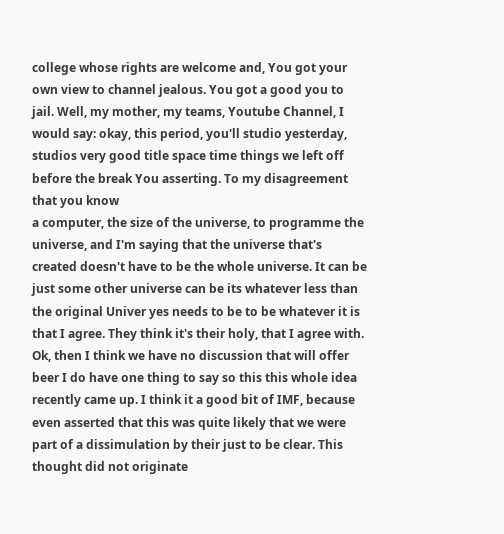college whose rights are welcome and, You got your own view to channel jealous. You got a good you to jail. Well, my mother, my teams, Youtube Channel, I would say: okay, this period, you'll studio yesterday, studios very good title space time things we left off before the break You asserting. To my disagreement that you know
a computer, the size of the universe, to programme the universe, and I'm saying that the universe that's created doesn't have to be the whole universe. It can be just some other universe can be its whatever less than the original Univer yes needs to be to be whatever it is that I agree. They think it's their holy, that I agree with. Ok, then I think we have no discussion that will offer beer I do have one thing to say so this this whole idea recently came up. I think it a good bit of IMF, because even asserted that this was quite likely that we were part of a dissimulation by their just to be clear. This thought did not originate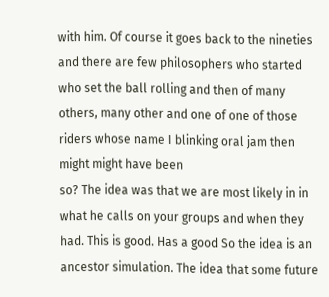with him. Of course it goes back to the nineties and there are few philosophers who started who set the ball rolling and then of many others, many other and one of one of those riders whose name I blinking oral jam then might might have been
so? The idea was that we are most likely in in what he calls on your groups and when they had. This is good. Has a good So the idea is an ancestor simulation. The idea that some future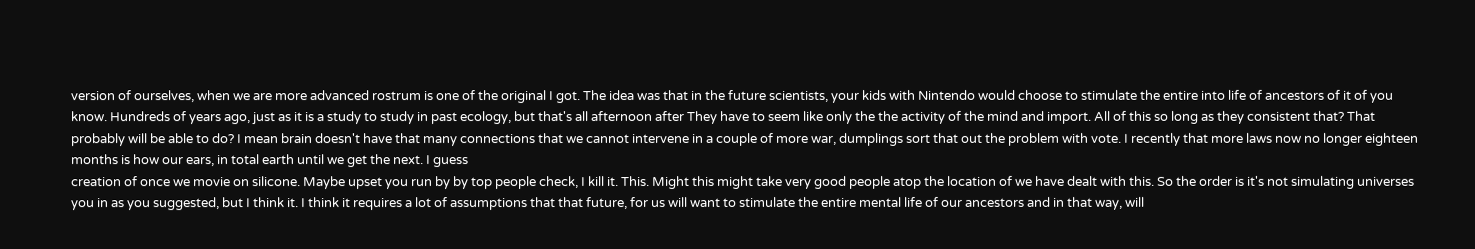version of ourselves, when we are more advanced rostrum is one of the original I got. The idea was that in the future scientists, your kids with Nintendo would choose to stimulate the entire into life of ancestors of it of you know. Hundreds of years ago, just as it is a study to study in past ecology, but that's all afternoon after They have to seem like only the the activity of the mind and import. All of this so long as they consistent that? That probably will be able to do? I mean brain doesn't have that many connections that we cannot intervene in a couple of more war, dumplings sort that out the problem with vote. I recently that more laws now no longer eighteen months is how our ears, in total earth until we get the next. I guess
creation of once we movie on silicone. Maybe upset you run by by top people check, I kill it. This. Might this might take very good people atop the location of we have dealt with this. So the order is it's not simulating universes you in as you suggested, but I think it. I think it requires a lot of assumptions that that future, for us will want to stimulate the entire mental life of our ancestors and in that way, will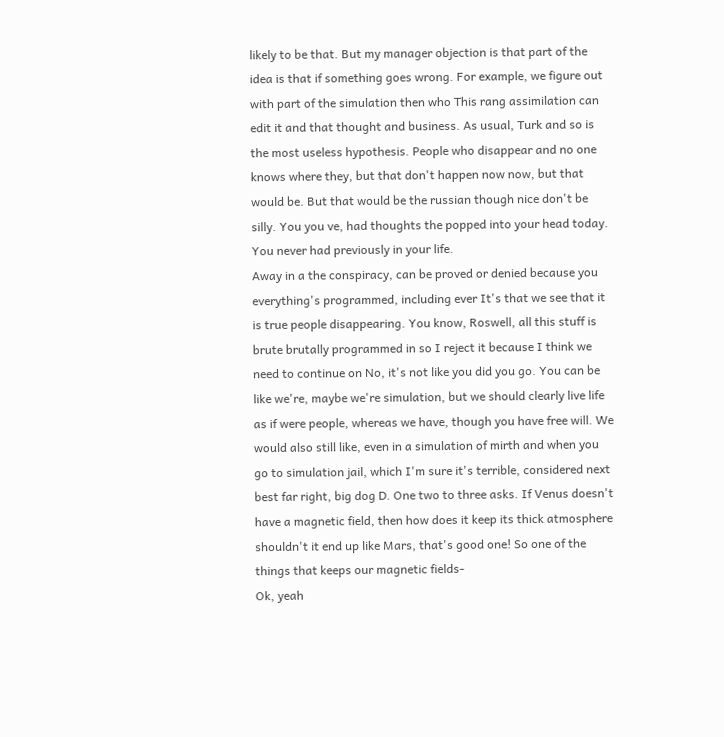likely to be that. But my manager objection is that part of the idea is that if something goes wrong. For example, we figure out with part of the simulation then who This rang assimilation can edit it and that thought and business. As usual, Turk and so is the most useless hypothesis. People who disappear and no one knows where they, but that don't happen now now, but that would be. But that would be the russian though nice don't be silly. You you ve, had thoughts the popped into your head today. You never had previously in your life.
Away in a the conspiracy, can be proved or denied because you everything's programmed, including ever It's that we see that it is true people disappearing. You know, Roswell, all this stuff is brute brutally programmed in so I reject it because I think we need to continue on No, it's not like you did you go. You can be like we're, maybe we're simulation, but we should clearly live life as if were people, whereas we have, though you have free will. We would also still like, even in a simulation of mirth and when you go to simulation jail, which I'm sure it's terrible, considered next best far right, big dog D. One two to three asks. If Venus doesn't have a magnetic field, then how does it keep its thick atmosphere shouldn't it end up like Mars, that's good one! So one of the things that keeps our magnetic fields-
Ok, yeah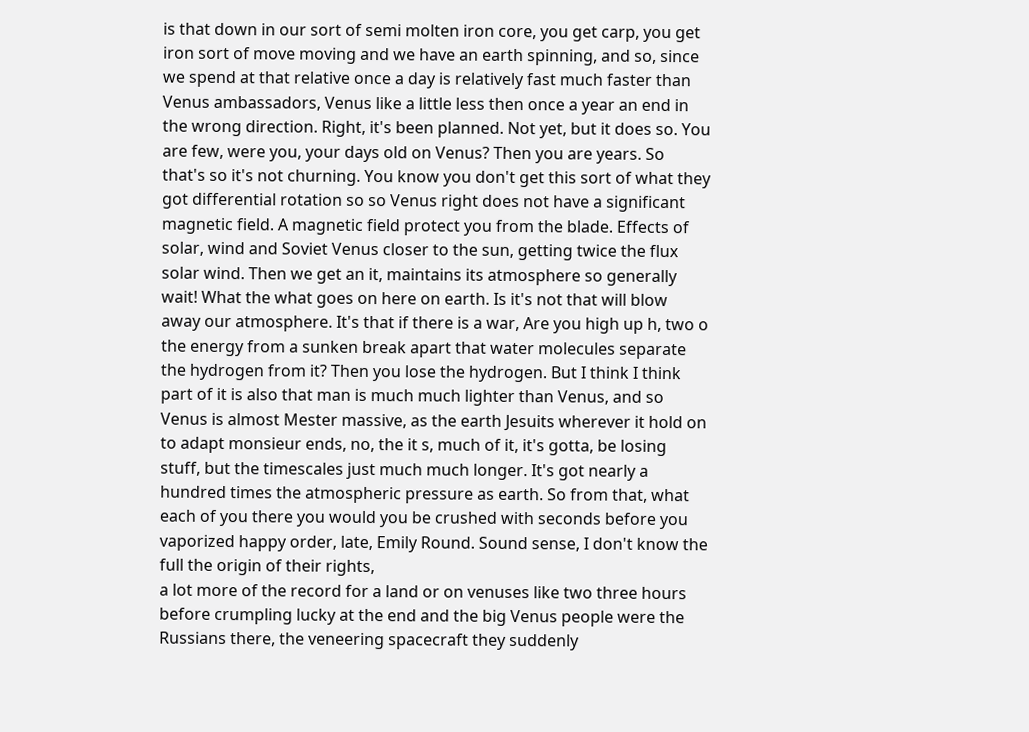is that down in our sort of semi molten iron core, you get carp, you get iron sort of move moving and we have an earth spinning, and so, since we spend at that relative once a day is relatively fast much faster than Venus ambassadors, Venus like a little less then once a year an end in the wrong direction. Right, it's been planned. Not yet, but it does so. You are few, were you, your days old on Venus? Then you are years. So that's so it's not churning. You know you don't get this sort of what they got differential rotation so so Venus right does not have a significant magnetic field. A magnetic field protect you from the blade. Effects of solar, wind and Soviet Venus closer to the sun, getting twice the flux
solar wind. Then we get an it, maintains its atmosphere so generally wait! What the what goes on here on earth. Is it's not that will blow away our atmosphere. It's that if there is a war, Are you high up h, two o the energy from a sunken break apart that water molecules separate the hydrogen from it? Then you lose the hydrogen. But I think I think part of it is also that man is much much lighter than Venus, and so Venus is almost Mester massive, as the earth Jesuits wherever it hold on to adapt monsieur ends, no, the it s, much of it, it's gotta, be losing stuff, but the timescales just much much longer. It's got nearly a hundred times the atmospheric pressure as earth. So from that, what each of you there you would you be crushed with seconds before you vaporized happy order, late, Emily Round. Sound sense, I don't know the full the origin of their rights,
a lot more of the record for a land or on venuses like two three hours before crumpling lucky at the end and the big Venus people were the Russians there, the veneering spacecraft they suddenly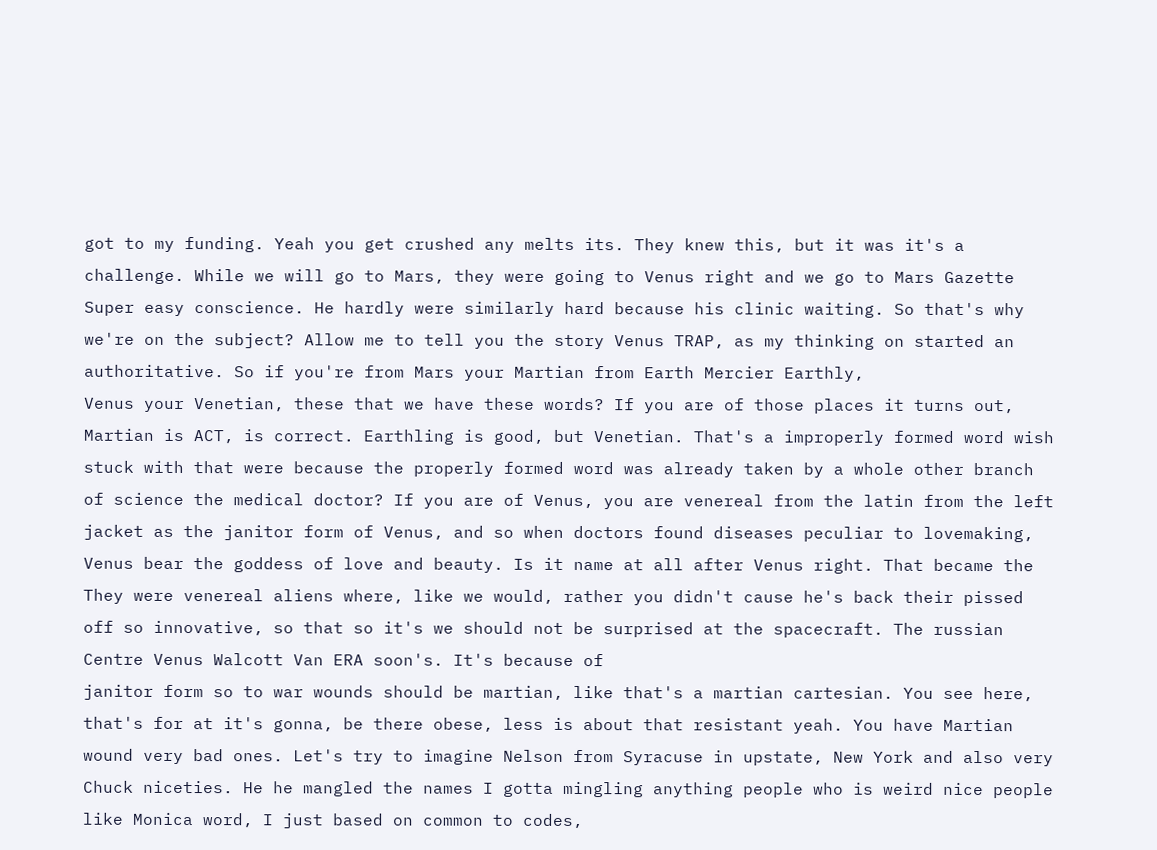got to my funding. Yeah you get crushed any melts its. They knew this, but it was it's a challenge. While we will go to Mars, they were going to Venus right and we go to Mars Gazette Super easy conscience. He hardly were similarly hard because his clinic waiting. So that's why we're on the subject? Allow me to tell you the story Venus TRAP, as my thinking on started an authoritative. So if you're from Mars your Martian from Earth Mercier Earthly,
Venus your Venetian, these that we have these words? If you are of those places it turns out, Martian is ACT, is correct. Earthling is good, but Venetian. That's a improperly formed word wish stuck with that were because the properly formed word was already taken by a whole other branch of science the medical doctor? If you are of Venus, you are venereal from the latin from the left jacket as the janitor form of Venus, and so when doctors found diseases peculiar to lovemaking, Venus bear the goddess of love and beauty. Is it name at all after Venus right. That became the They were venereal aliens where, like we would, rather you didn't cause he's back their pissed off so innovative, so that so it's we should not be surprised at the spacecraft. The russian Centre Venus Walcott Van ERA soon's. It's because of
janitor form so to war wounds should be martian, like that's a martian cartesian. You see here, that's for at it's gonna, be there obese, less is about that resistant yeah. You have Martian wound very bad ones. Let's try to imagine Nelson from Syracuse in upstate, New York and also very Chuck niceties. He he mangled the names I gotta mingling anything people who is weird nice people like Monica word, I just based on common to codes,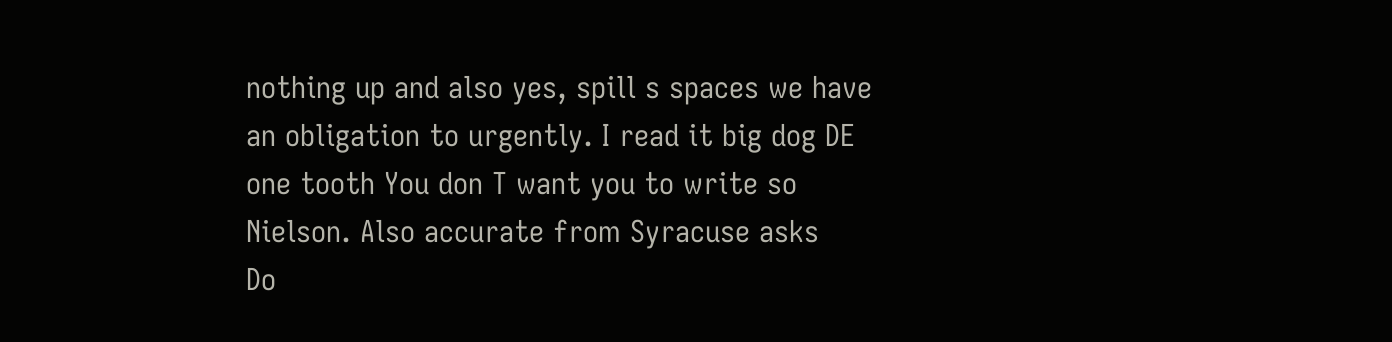nothing up and also yes, spill s spaces we have an obligation to urgently. I read it big dog DE one tooth You don T want you to write so Nielson. Also accurate from Syracuse asks
Do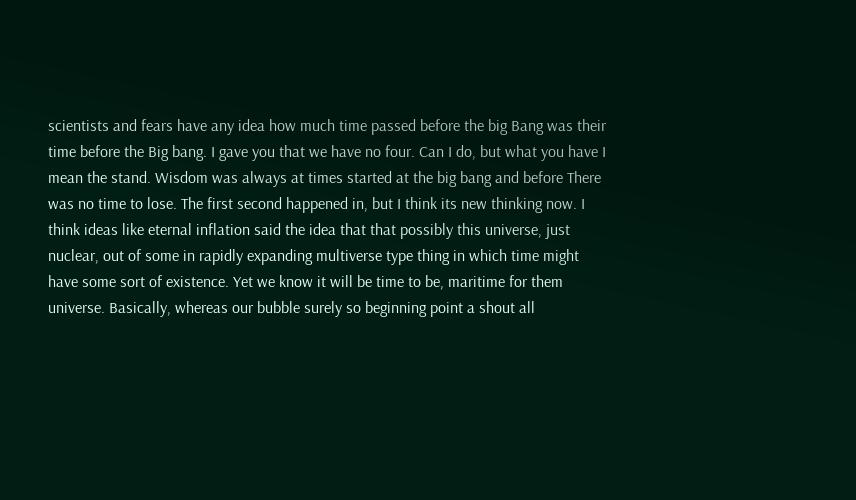scientists and fears have any idea how much time passed before the big Bang was their time before the Big bang. I gave you that we have no four. Can I do, but what you have I mean the stand. Wisdom was always at times started at the big bang and before There was no time to lose. The first second happened in, but I think its new thinking now. I think ideas like eternal inflation said the idea that that possibly this universe, just nuclear, out of some in rapidly expanding multiverse type thing in which time might have some sort of existence. Yet we know it will be time to be, maritime for them universe. Basically, whereas our bubble surely so beginning point a shout all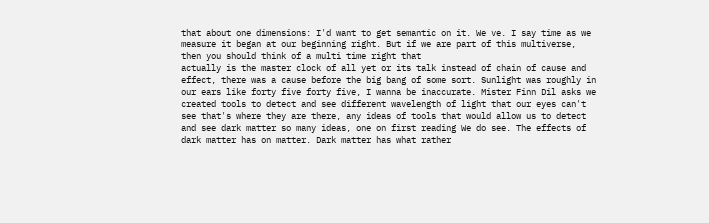that about one dimensions: I'd want to get semantic on it. We ve. I say time as we measure it began at our beginning right. But if we are part of this multiverse, then you should think of a multi time right that
actually is the master clock of all yet or its talk instead of chain of cause and effect, there was a cause before the big bang of some sort. Sunlight was roughly in our ears like forty five forty five, I wanna be inaccurate. Mister Finn Dil asks we created tools to detect and see different wavelength of light that our eyes can't see that's where they are there, any ideas of tools that would allow us to detect and see dark matter so many ideas, one on first reading We do see. The effects of dark matter has on matter. Dark matter has what rather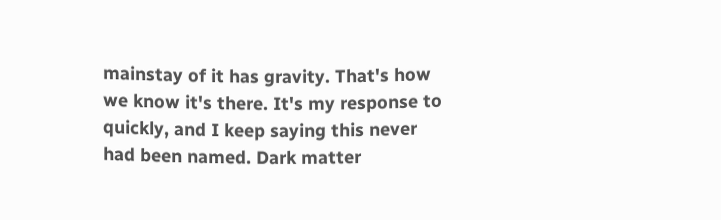mainstay of it has gravity. That's how we know it's there. It's my response to quickly, and I keep saying this never had been named. Dark matter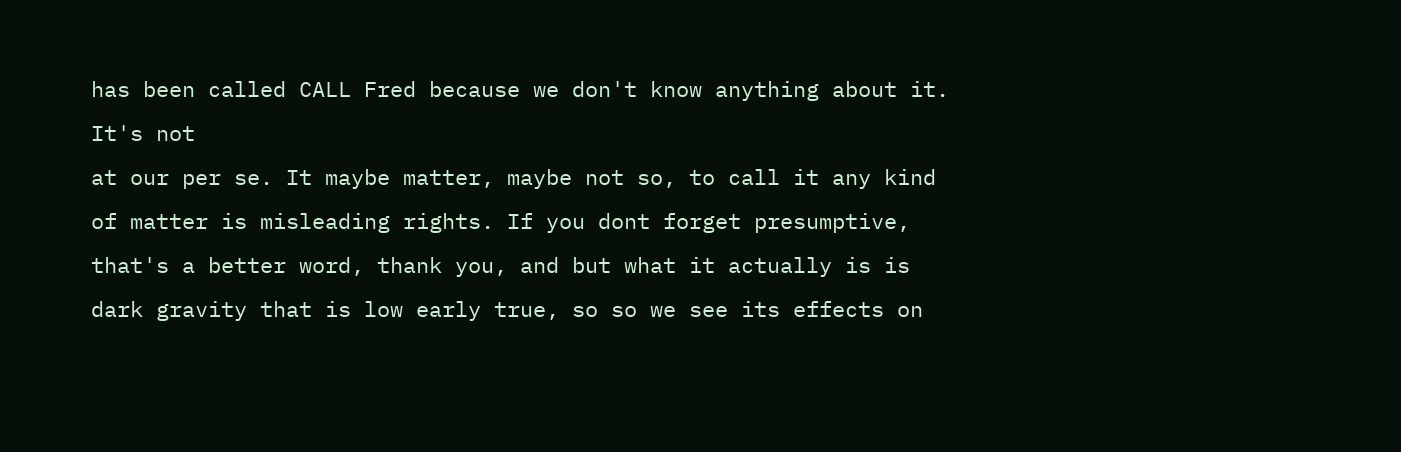has been called CALL Fred because we don't know anything about it. It's not
at our per se. It maybe matter, maybe not so, to call it any kind of matter is misleading rights. If you dont forget presumptive, that's a better word, thank you, and but what it actually is is dark gravity that is low early true, so so we see its effects on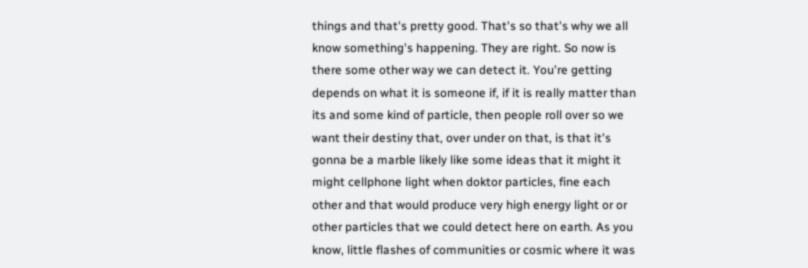things and that's pretty good. That's so that's why we all know something's happening. They are right. So now is there some other way we can detect it. You're getting depends on what it is someone if, if it is really matter than its and some kind of particle, then people roll over so we want their destiny that, over under on that, is that it's gonna be a marble likely like some ideas that it might it might cellphone light when doktor particles, fine each other and that would produce very high energy light or or other particles that we could detect here on earth. As you know, little flashes of communities or cosmic where it was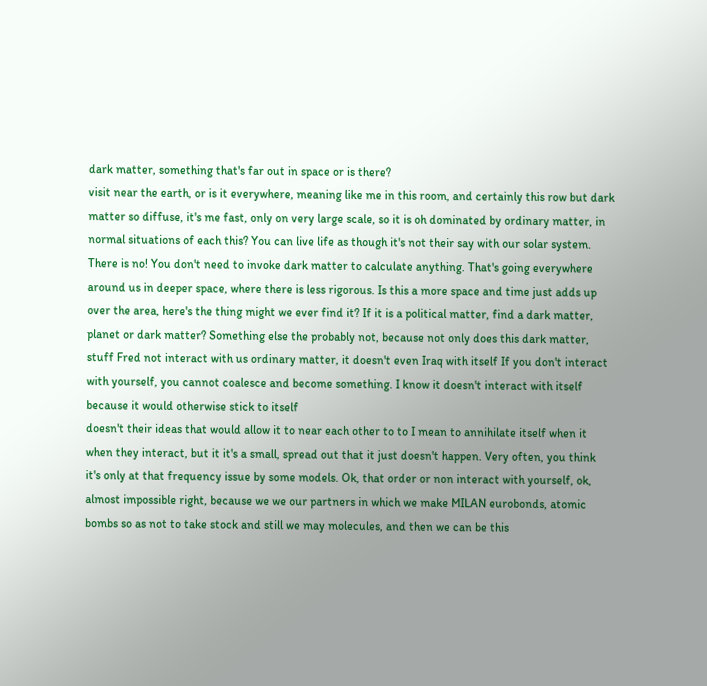dark matter, something that's far out in space or is there?
visit near the earth, or is it everywhere, meaning like me in this room, and certainly this row but dark matter so diffuse, it's me fast, only on very large scale, so it is oh dominated by ordinary matter, in normal situations of each this? You can live life as though it's not their say with our solar system. There is no! You don't need to invoke dark matter to calculate anything. That's going everywhere around us in deeper space, where there is less rigorous. Is this a more space and time just adds up over the area, here's the thing might we ever find it? If it is a political matter, find a dark matter, planet or dark matter? Something else the probably not, because not only does this dark matter, stuff Fred not interact with us ordinary matter, it doesn't even Iraq with itself If you don't interact with yourself, you cannot coalesce and become something. I know it doesn't interact with itself because it would otherwise stick to itself
doesn't their ideas that would allow it to near each other to to I mean to annihilate itself when it when they interact, but it it's a small, spread out that it just doesn't happen. Very often, you think it's only at that frequency issue by some models. Ok, that order or non interact with yourself, ok, almost impossible right, because we we our partners in which we make MILAN eurobonds, atomic bombs so as not to take stock and still we may molecules, and then we can be this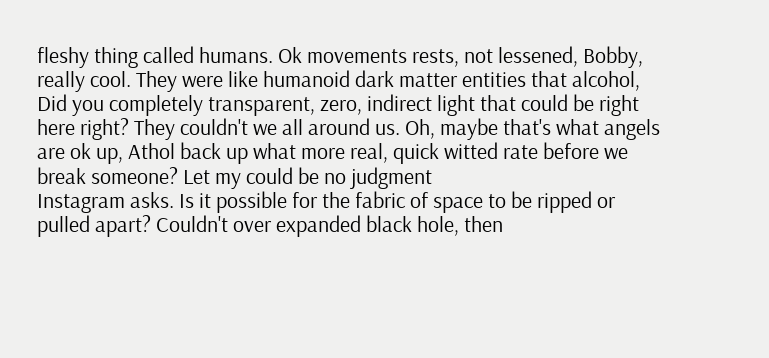fleshy thing called humans. Ok movements rests, not lessened, Bobby, really cool. They were like humanoid dark matter entities that alcohol, Did you completely transparent, zero, indirect light that could be right here right? They couldn't we all around us. Oh, maybe that's what angels are ok up, Athol back up what more real, quick witted rate before we break someone? Let my could be no judgment
Instagram asks. Is it possible for the fabric of space to be ripped or pulled apart? Couldn't over expanded black hole, then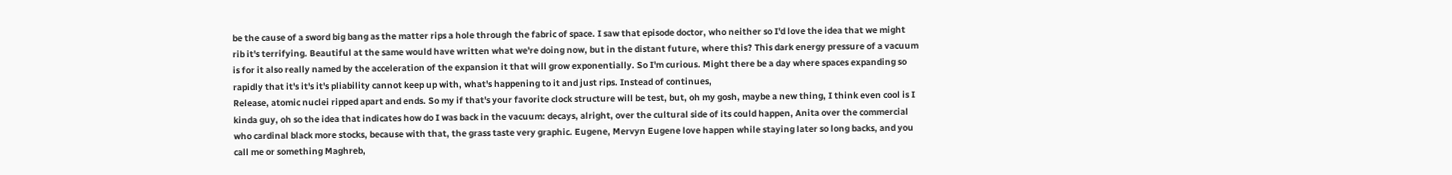be the cause of a sword big bang as the matter rips a hole through the fabric of space. I saw that episode doctor, who neither so I'd love the idea that we might rib it's terrifying. Beautiful at the same would have written what we're doing now, but in the distant future, where this? This dark energy pressure of a vacuum is for it also really named by the acceleration of the expansion it that will grow exponentially. So I'm curious. Might there be a day where spaces expanding so rapidly that it's it's it's pliability cannot keep up with, what's happening to it and just rips. Instead of continues,
Release, atomic nuclei ripped apart and ends. So my if that's your favorite clock structure will be test, but, oh my gosh, maybe a new thing, I think even cool is I kinda guy, oh so the idea that indicates how do I was back in the vacuum: decays, alright, over the cultural side of its could happen, Anita over the commercial who cardinal black more stocks, because with that, the grass taste very graphic. Eugene, Mervyn Eugene love happen while staying later so long backs, and you call me or something Maghreb,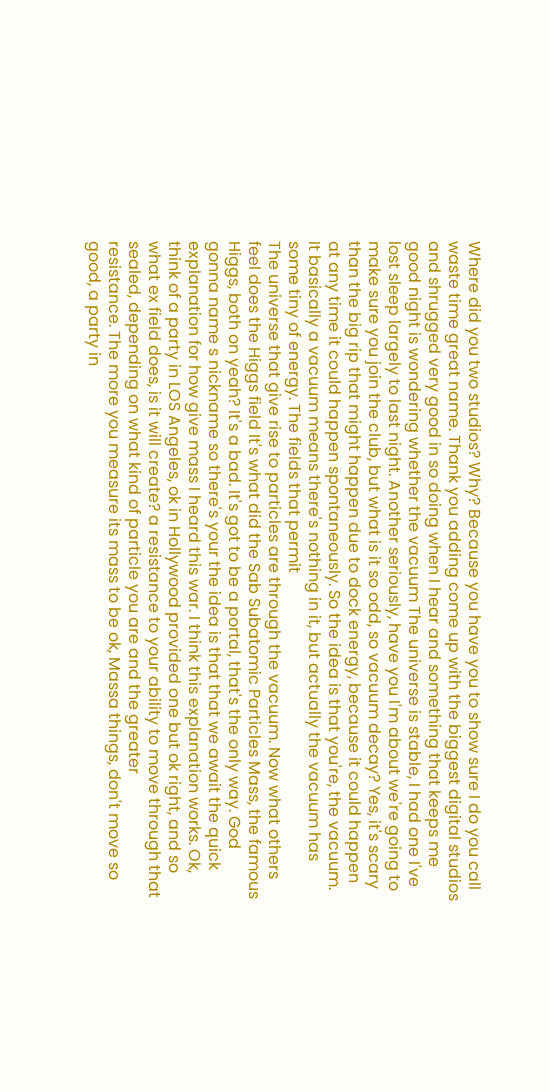Where did you two studios? Why? Because you have you to show sure I do you call waste time great name. Thank you adding come up with the biggest digital studios and shrugged very good in so doing when I hear and something that keeps me good night is wondering whether the vacuum The universe is stable, I had one I've lost sleep largely to last night. Another seriously, have you I'm about we're going to make sure you join the club, but what is it so odd, so vacuum decay? Yes, it's scary than the big rip that might happen due to dock energy, because it could happen at any time it could happen spontaneously. So the idea is that you're, the vacuum. It basically a vacuum means there's nothing in it, but actually the vacuum has some tiny of energy. The fields that permit
The universe that give rise to particles are through the vacuum. Now what others feel does the Higgs field It's what did the Sab Subatomic Particles Mass, the famous Higgs, both on yeah? It's a bad. It's got to be a portal, that's the only way. God gonna name s nickname so there's your the idea is that that we await the quick explanation for how give mass I heard this war. I think this explanation works. Ok, think of a party in LOS Angeles, ok in Hollywood provided one but ok right, and so what ex field does, is it will create? a resistance to your ability to move through that sealed, depending on what kind of particle you are and the greater
resistance. The more you measure its mass to be ok, Massa things, don't move so good, a party in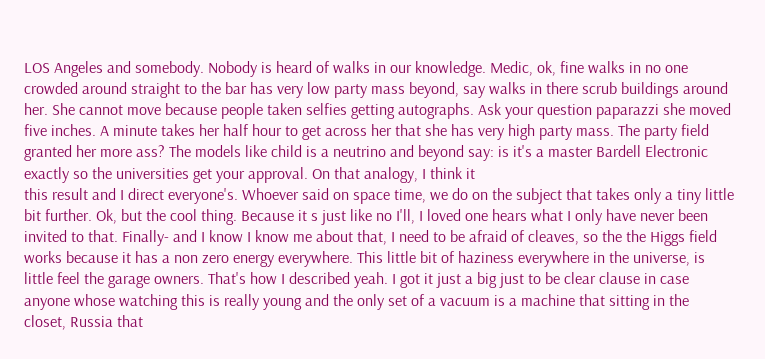LOS Angeles and somebody. Nobody is heard of walks in our knowledge. Medic, ok, fine walks in no one crowded around straight to the bar has very low party mass beyond, say walks in there scrub buildings around her. She cannot move because people taken selfies getting autographs. Ask your question paparazzi she moved five inches. A minute takes her half hour to get across her that she has very high party mass. The party field granted her more ass? The models like child is a neutrino and beyond say: is it's a master Bardell Electronic exactly so the universities get your approval. On that analogy, I think it
this result and I direct everyone's. Whoever said on space time, we do on the subject that takes only a tiny little bit further. Ok, but the cool thing. Because it s just like no I'll, I loved one hears what I only have never been invited to that. Finally- and I know I know me about that, I need to be afraid of cleaves, so the the Higgs field works because it has a non zero energy everywhere. This little bit of haziness everywhere in the universe, is little feel the garage owners. That's how I described yeah. I got it just a big just to be clear clause in case anyone whose watching this is really young and the only set of a vacuum is a machine that sitting in the closet, Russia that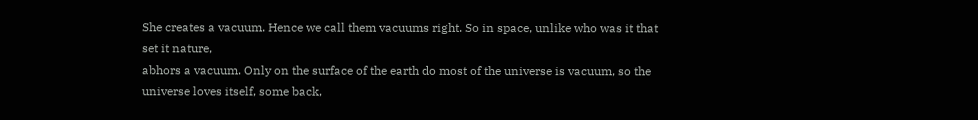She creates a vacuum. Hence we call them vacuums right. So in space, unlike who was it that set it nature,
abhors a vacuum. Only on the surface of the earth do most of the universe is vacuum, so the universe loves itself, some back,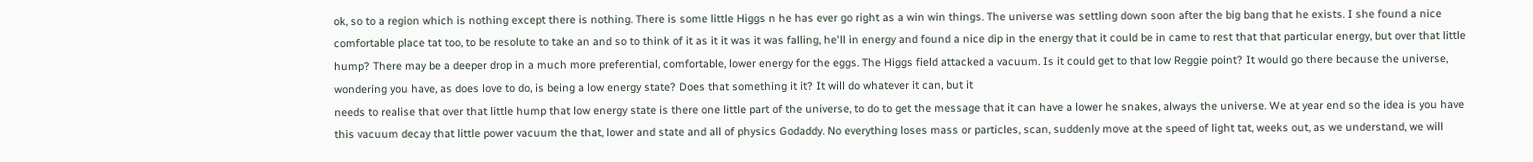ok, so to a region which is nothing except there is nothing. There is some little Higgs n he has ever go right as a win win things. The universe was settling down soon after the big bang that he exists. I she found a nice comfortable place tat too, to be resolute to take an and so to think of it as it it was it was falling, he'll in energy and found a nice dip in the energy that it could be in came to rest that that particular energy, but over that little hump? There may be a deeper drop in a much more preferential, comfortable, lower energy for the eggs. The Higgs field attacked a vacuum. Is it could get to that low Reggie point? It would go there because the universe, wondering you have, as does love to do, is being a low energy state? Does that something it it? It will do whatever it can, but it
needs to realise that over that little hump that low energy state is there one little part of the universe, to do to get the message that it can have a lower he snakes, always the universe. We at year end so the idea is you have this vacuum decay that little power vacuum the that, lower and state and all of physics Godaddy. No everything loses mass or particles, scan, suddenly move at the speed of light tat, weeks out, as we understand, we will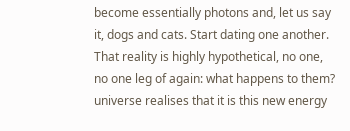become essentially photons and, let us say it, dogs and cats. Start dating one another. That reality is highly hypothetical, no one, no one leg of again: what happens to them?
universe realises that it is this new energy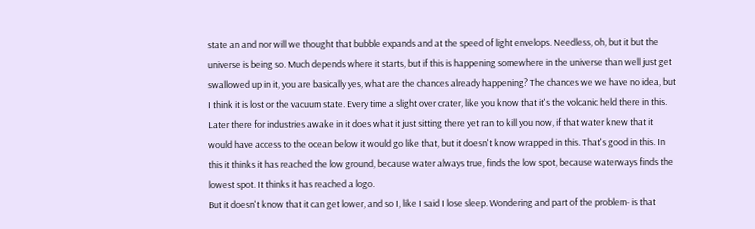state an and nor will we thought that bubble expands and at the speed of light envelops. Needless, oh, but it but the universe is being so. Much depends where it starts, but if this is happening somewhere in the universe than well just get swallowed up in it, you are basically yes, what are the chances already happening? The chances we we have no idea, but I think it is lost or the vacuum state. Every time a slight over crater, like you know that it's the volcanic held there in this. Later there for industries awake in it does what it just sitting there yet ran to kill you now, if that water knew that it would have access to the ocean below it would go like that, but it doesn't know wrapped in this. That's good in this. In this it thinks it has reached the low ground, because water always true, finds the low spot, because waterways finds the lowest spot. It thinks it has reached a logo.
But it doesn't know that it can get lower, and so I, like I said I lose sleep. Wondering and part of the problem- is that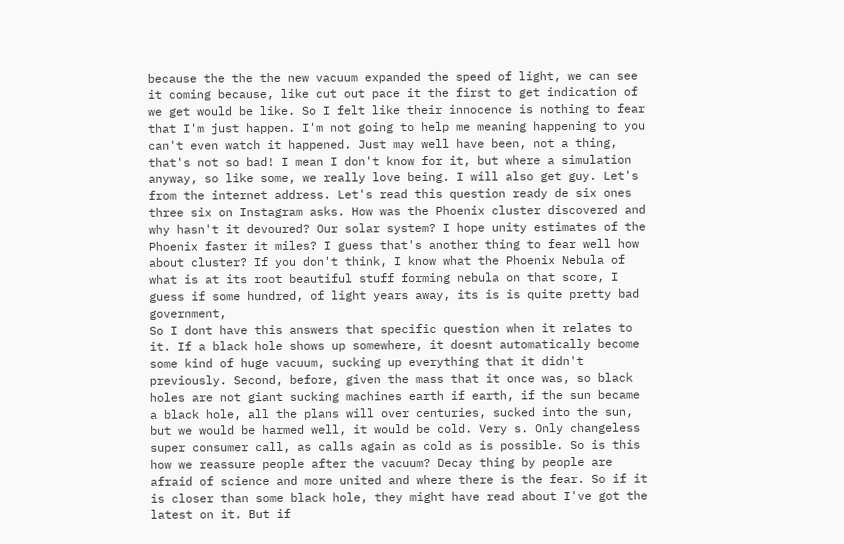because the the the new vacuum expanded the speed of light, we can see it coming because, like cut out pace it the first to get indication of we get would be like. So I felt like their innocence is nothing to fear that I'm just happen. I'm not going to help me meaning happening to you can't even watch it happened. Just may well have been, not a thing, that's not so bad! I mean I don't know for it, but where a simulation anyway, so like some, we really love being. I will also get guy. Let's from the internet address. Let's read this question ready de six ones
three six on Instagram asks. How was the Phoenix cluster discovered and why hasn't it devoured? Our solar system? I hope unity estimates of the Phoenix faster it miles? I guess that's another thing to fear well how about cluster? If you don't think, I know what the Phoenix Nebula of what is at its root beautiful stuff forming nebula on that score, I guess if some hundred, of light years away, its is is quite pretty bad government,
So I dont have this answers that specific question when it relates to it. If a black hole shows up somewhere, it doesnt automatically become some kind of huge vacuum, sucking up everything that it didn't previously. Second, before, given the mass that it once was, so black holes are not giant sucking machines earth if earth, if the sun became a black hole, all the plans will over centuries, sucked into the sun, but we would be harmed well, it would be cold. Very s. Only changeless super consumer call, as calls again as cold as is possible. So is this how we reassure people after the vacuum? Decay thing by people are afraid of science and more united and where there is the fear. So if it is closer than some black hole, they might have read about I've got the latest on it. But if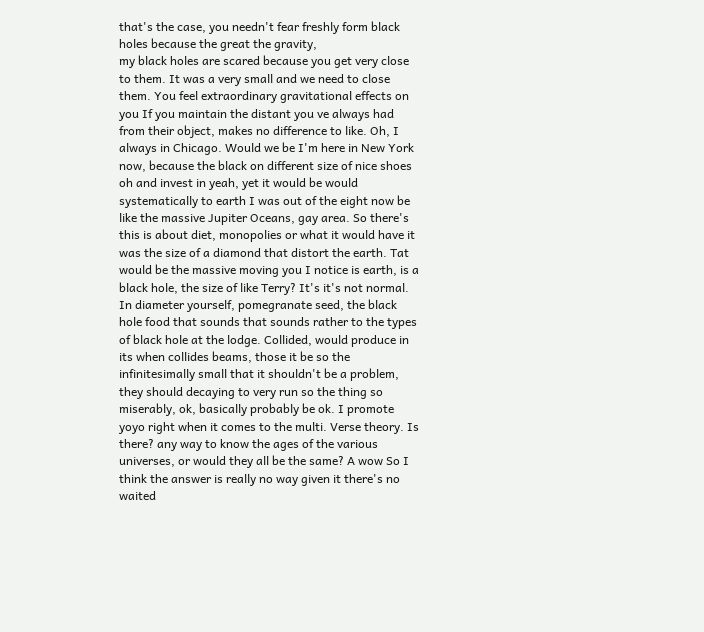that's the case, you needn't fear freshly form black holes because the great the gravity,
my black holes are scared because you get very close to them. It was a very small and we need to close them. You feel extraordinary gravitational effects on you If you maintain the distant you ve always had from their object, makes no difference to like. Oh, I always in Chicago. Would we be I'm here in New York now, because the black on different size of nice shoes oh and invest in yeah, yet it would be would systematically to earth I was out of the eight now be like the massive Jupiter Oceans, gay area. So there's this is about diet, monopolies or what it would have it was the size of a diamond that distort the earth. Tat would be the massive moving you I notice is earth, is a black hole, the size of like Terry? It's it's not normal. In diameter yourself, pomegranate seed, the black hole food that sounds that sounds rather to the types of black hole at the lodge. Collided, would produce in its when collides beams, those it be so the infinitesimally small that it shouldn't be a problem,
they should decaying to very run so the thing so miserably, ok, basically probably be ok. I promote yoyo right when it comes to the multi. Verse theory. Is there? any way to know the ages of the various universes, or would they all be the same? A wow So I think the answer is really no way given it there's no waited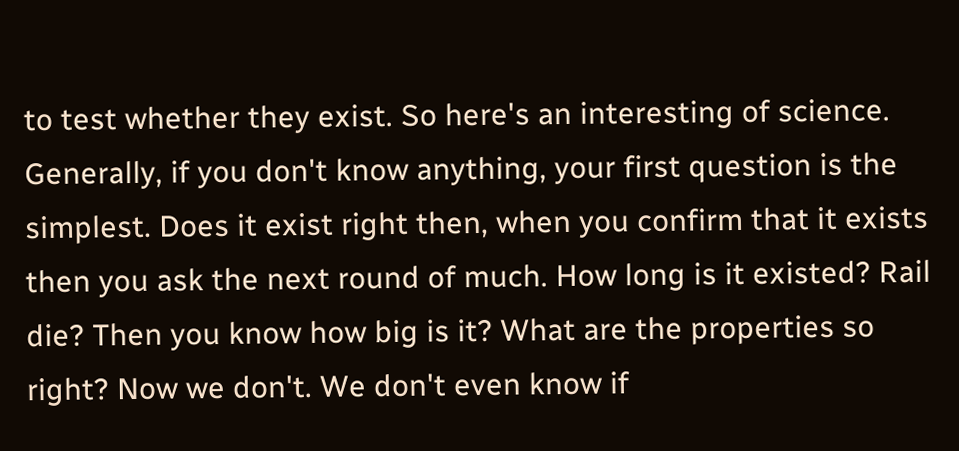to test whether they exist. So here's an interesting of science. Generally, if you don't know anything, your first question is the simplest. Does it exist right then, when you confirm that it exists then you ask the next round of much. How long is it existed? Rail die? Then you know how big is it? What are the properties so right? Now we don't. We don't even know if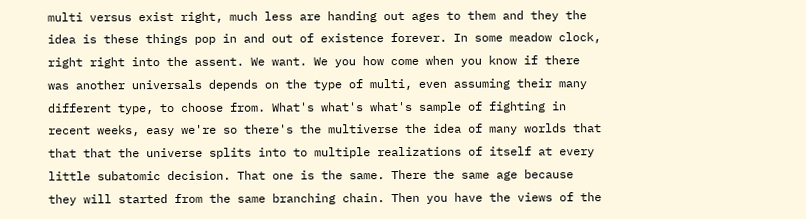multi versus exist right, much less are handing out ages to them and they the idea is these things pop in and out of existence forever. In some meadow clock,
right right into the assent. We want. We you how come when you know if there was another universals depends on the type of multi, even assuming their many different type, to choose from. What's what's what's sample of fighting in recent weeks, easy we're so there's the multiverse the idea of many worlds that that that the universe splits into to multiple realizations of itself at every little subatomic decision. That one is the same. There the same age because they will started from the same branching chain. Then you have the views of the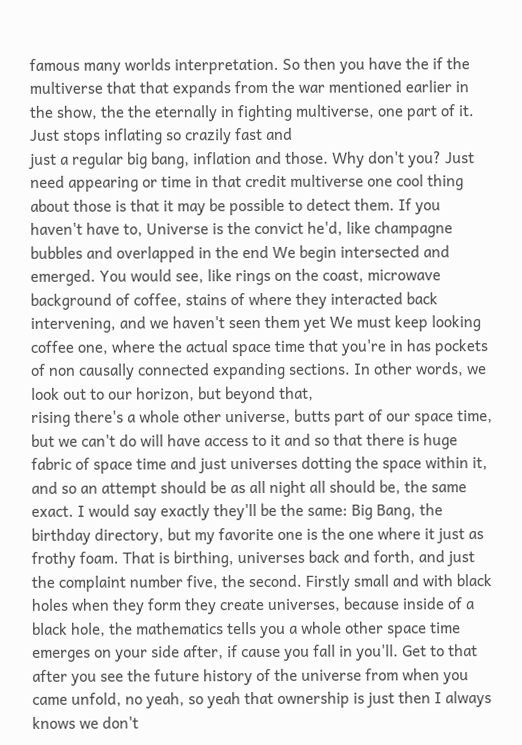famous many worlds interpretation. So then you have the if the multiverse that that expands from the war mentioned earlier in the show, the the eternally in fighting multiverse, one part of it. Just stops inflating so crazily fast and
just a regular big bang, inflation and those. Why don't you? Just need appearing or time in that credit multiverse one cool thing about those is that it may be possible to detect them. If you haven't have to, Universe is the convict he'd, like champagne bubbles and overlapped in the end We begin intersected and emerged. You would see, like rings on the coast, microwave background of coffee, stains of where they interacted back intervening, and we haven't seen them yet We must keep looking coffee one, where the actual space time that you're in has pockets of non causally connected expanding sections. In other words, we look out to our horizon, but beyond that,
rising there's a whole other universe, butts part of our space time, but we can't do will have access to it and so that there is huge fabric of space time and just universes dotting the space within it, and so an attempt should be as all night all should be, the same exact. I would say exactly they'll be the same: Big Bang, the birthday directory, but my favorite one is the one where it just as frothy foam. That is birthing, universes back and forth, and just the complaint number five, the second. Firstly small and with black holes when they form they create universes, because inside of a black hole, the mathematics tells you a whole other space time emerges on your side after, if cause you fall in you'll. Get to that after you see the future history of the universe from when you came unfold, no yeah, so yeah that ownership is just then I always knows we don't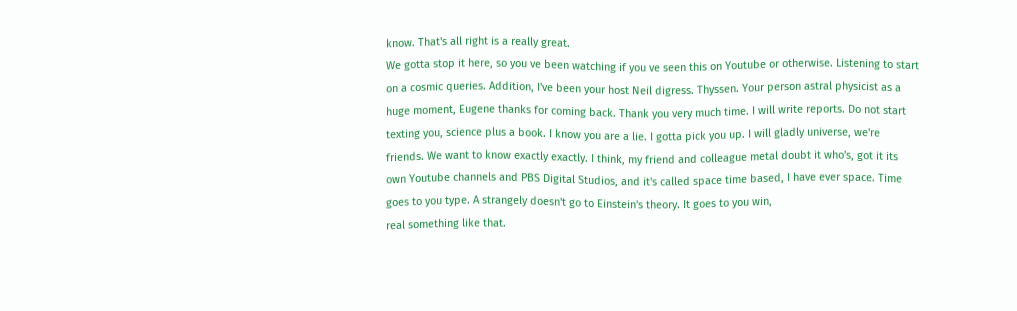know. That's all right is a really great.
We gotta stop it here, so you ve been watching if you ve seen this on Youtube or otherwise. Listening to start on a cosmic queries. Addition, I've been your host Neil digress. Thyssen. Your person astral physicist as a huge moment, Eugene thanks for coming back. Thank you very much time. I will write reports. Do not start texting you, science plus a book. I know you are a lie. I gotta pick you up. I will gladly universe, we're friends. We want to know exactly exactly. I think, my friend and colleague metal doubt it who's, got it its own Youtube channels and PBS Digital Studios, and it's called space time based, I have ever space. Time goes to you type. A strangely doesn't go to Einstein's theory. It goes to you win,
real something like that.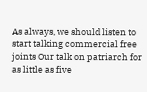As always, we should listen to start talking commercial free joints Our talk on patriarch for as little as five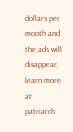dollars per month and the ads will disappear, learn more at patriarch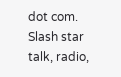dot com. Slash star talk, radio,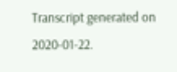Transcript generated on 2020-01-22.